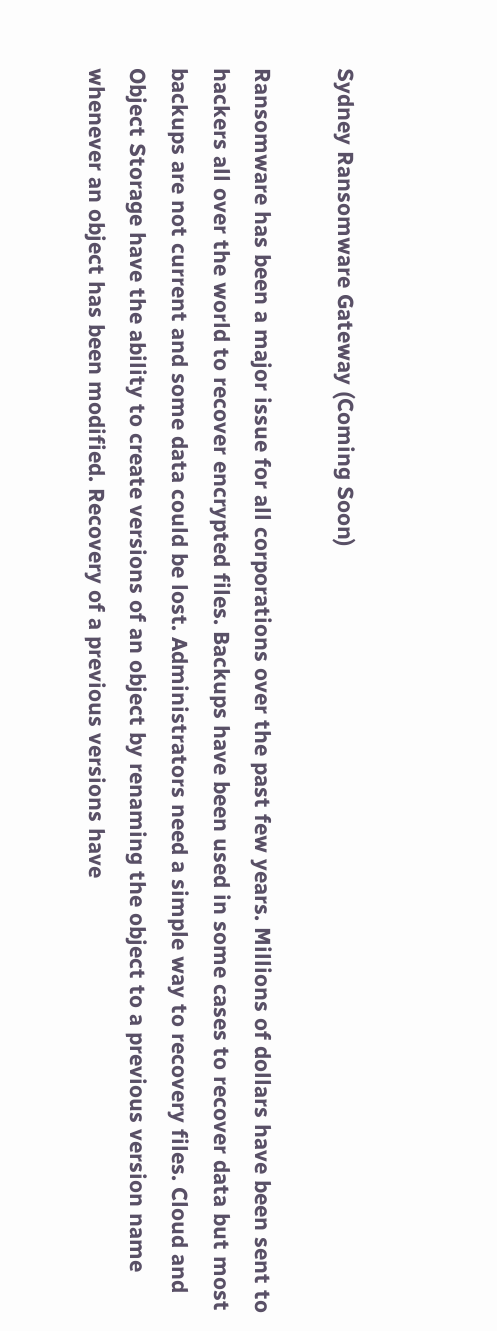Sydney Ransomware Gateway (Coming Soon)

Ransomware has been a major issue for all corporations over the past few years. Millions of dollars have been sent to hackers all over the world to recover encrypted files. Backups have been used in some cases to recover data but most backups are not current and some data could be lost. Administrators need a simple way to recovery files. Cloud and Object Storage have the ability to create versions of an object by renaming the object to a previous version name whenever an object has been modified. Recovery of a previous versions have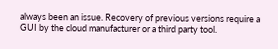always been an issue. Recovery of previous versions require a GUI by the cloud manufacturer or a third party tool.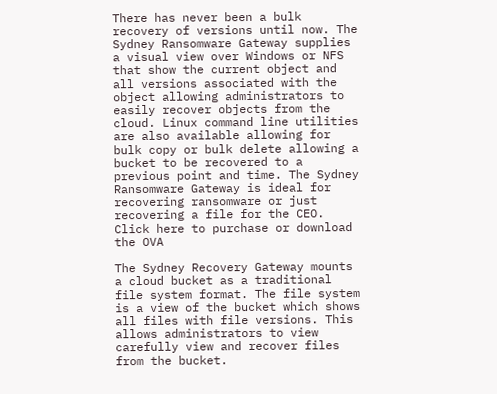There has never been a bulk recovery of versions until now. The Sydney Ransomware Gateway supplies a visual view over Windows or NFS that show the current object and all versions associated with the object allowing administrators to easily recover objects from the cloud. Linux command line utilities are also available allowing for bulk copy or bulk delete allowing a bucket to be recovered to a previous point and time. The Sydney Ransomware Gateway is ideal for recovering ransomware or just recovering a file for the CEO. Click here to purchase or download the OVA

The Sydney Recovery Gateway mounts a cloud bucket as a traditional file system format. The file system is a view of the bucket which shows all files with file versions. This allows administrators to view carefully view and recover files from the bucket.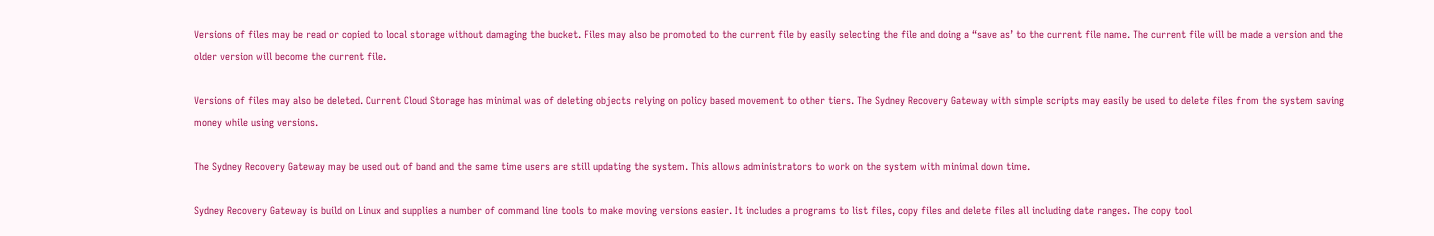Versions of files may be read or copied to local storage without damaging the bucket. Files may also be promoted to the current file by easily selecting the file and doing a “save as’ to the current file name. The current file will be made a version and the older version will become the current file.

Versions of files may also be deleted. Current Cloud Storage has minimal was of deleting objects relying on policy based movement to other tiers. The Sydney Recovery Gateway with simple scripts may easily be used to delete files from the system saving money while using versions.

The Sydney Recovery Gateway may be used out of band and the same time users are still updating the system. This allows administrators to work on the system with minimal down time.

Sydney Recovery Gateway is build on Linux and supplies a number of command line tools to make moving versions easier. It includes a programs to list files, copy files and delete files all including date ranges. The copy tool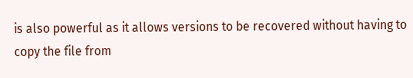is also powerful as it allows versions to be recovered without having to copy the file from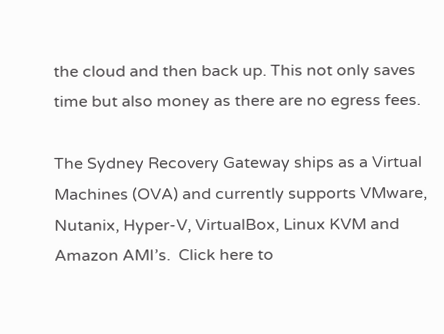the cloud and then back up. This not only saves time but also money as there are no egress fees.

The Sydney Recovery Gateway ships as a Virtual Machines (OVA) and currently supports VMware, Nutanix, Hyper-V, VirtualBox, Linux KVM and Amazon AMI’s.  Click here to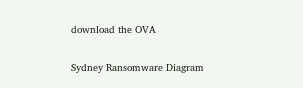download the OVA

Sydney Ransomware Diagram